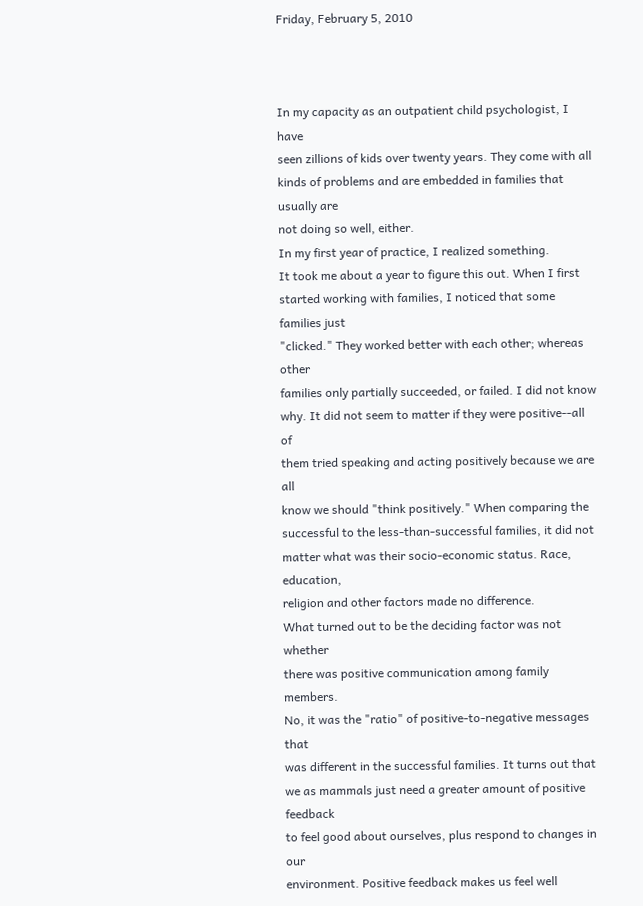Friday, February 5, 2010



In my capacity as an outpatient child psychologist, I have
seen zillions of kids over twenty years. They come with all
kinds of problems and are embedded in families that usually are
not doing so well, either.
In my first year of practice, I realized something.
It took me about a year to figure this out. When I first
started working with families, I noticed that some families just
"clicked." They worked better with each other; whereas other
families only partially succeeded, or failed. I did not know
why. It did not seem to matter if they were positive--all of
them tried speaking and acting positively because we are all
know we should "think positively." When comparing the
successful to the less-than-successful families, it did not
matter what was their socio-economic status. Race, education,
religion and other factors made no difference.
What turned out to be the deciding factor was not whether
there was positive communication among family members.
No, it was the "ratio" of positive-to-negative messages that
was different in the successful families. It turns out that
we as mammals just need a greater amount of positive feedback
to feel good about ourselves, plus respond to changes in our
environment. Positive feedback makes us feel well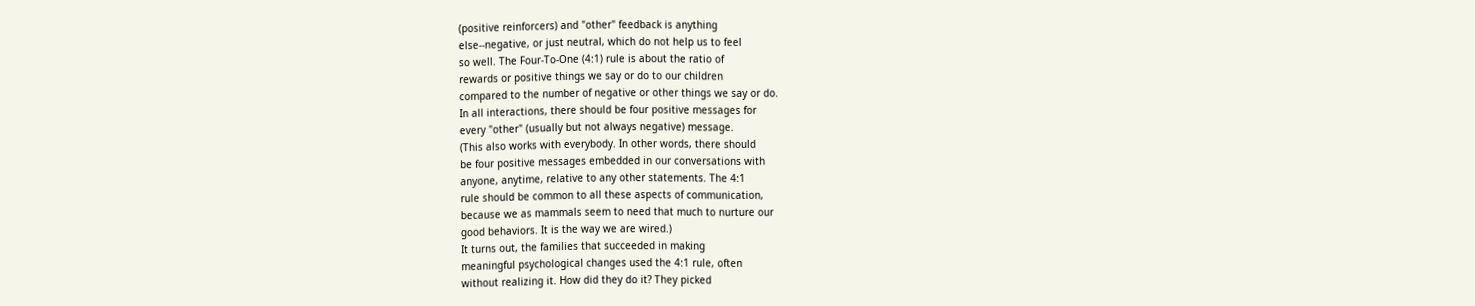(positive reinforcers) and "other" feedback is anything
else--negative, or just neutral, which do not help us to feel
so well. The Four-To-One (4:1) rule is about the ratio of
rewards or positive things we say or do to our children
compared to the number of negative or other things we say or do.
In all interactions, there should be four positive messages for
every "other" (usually but not always negative) message.
(This also works with everybody. In other words, there should
be four positive messages embedded in our conversations with
anyone, anytime, relative to any other statements. The 4:1
rule should be common to all these aspects of communication,
because we as mammals seem to need that much to nurture our
good behaviors. It is the way we are wired.)
It turns out, the families that succeeded in making
meaningful psychological changes used the 4:1 rule, often
without realizing it. How did they do it? They picked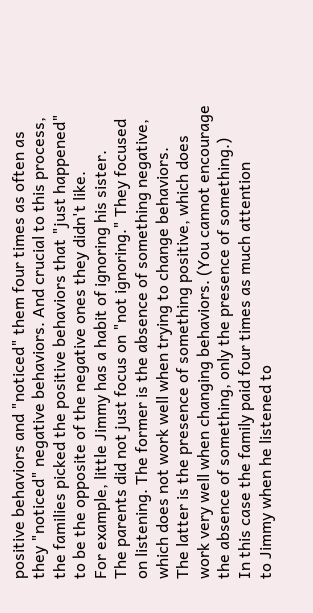positive behaviors and "noticed" them four times as often as
they "noticed" negative behaviors. And crucial to this process,
the families picked the positive behaviors that "just happened"
to be the opposite of the negative ones they didn't like.
For example, little Jimmy has a habit of ignoring his sister.
The parents did not just focus on "not ignoring." They focused
on listening. The former is the absence of something negative,
which does not work well when trying to change behaviors.
The latter is the presence of something positive, which does
work very well when changing behaviors. (You cannot encourage
the absence of something, only the presence of something.)
In this case the family paid four times as much attention
to Jimmy when he listened to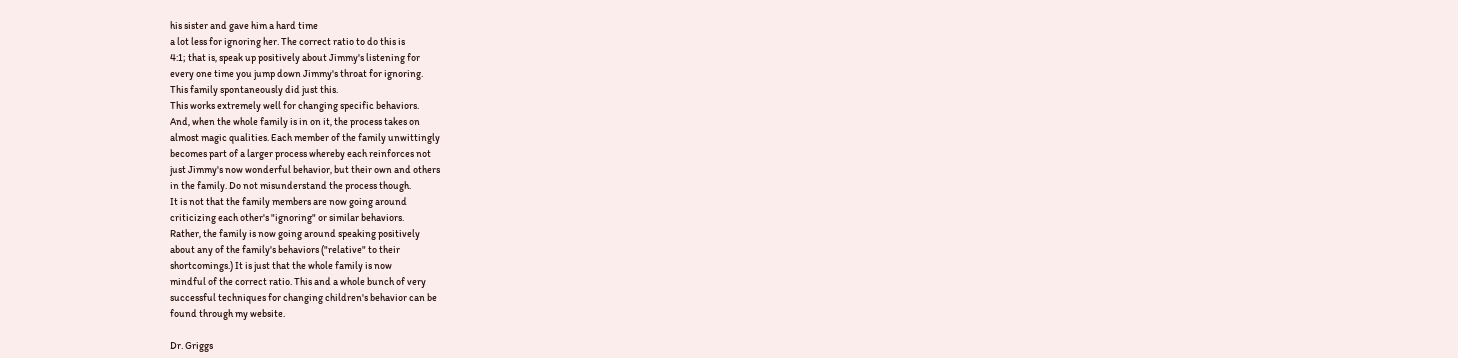his sister and gave him a hard time
a lot less for ignoring her. The correct ratio to do this is
4:1; that is, speak up positively about Jimmy's listening for
every one time you jump down Jimmy's throat for ignoring.
This family spontaneously did just this.
This works extremely well for changing specific behaviors.
And, when the whole family is in on it, the process takes on
almost magic qualities. Each member of the family unwittingly
becomes part of a larger process whereby each reinforces not
just Jimmy's now wonderful behavior, but their own and others
in the family. Do not misunderstand the process though.
It is not that the family members are now going around
criticizing each other's "ignoring" or similar behaviors.
Rather, the family is now going around speaking positively
about any of the family's behaviors ("relative" to their
shortcomings.) It is just that the whole family is now
mindful of the correct ratio. This and a whole bunch of very
successful techniques for changing children's behavior can be
found through my website.

Dr. Griggs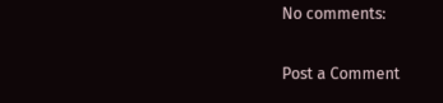No comments:

Post a Comment